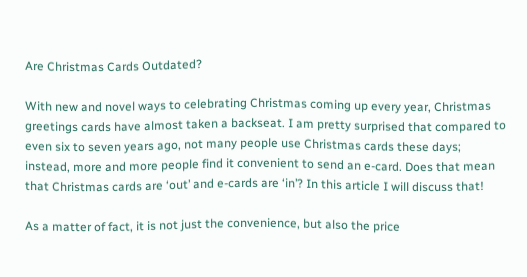Are Christmas Cards Outdated?

With new and novel ways to celebrating Christmas coming up every year, Christmas greetings cards have almost taken a backseat. I am pretty surprised that compared to even six to seven years ago, not many people use Christmas cards these days; instead, more and more people find it convenient to send an e-card. Does that mean that Christmas cards are ‘out’ and e-cards are ‘in’? In this article I will discuss that!

As a matter of fact, it is not just the convenience, but also the price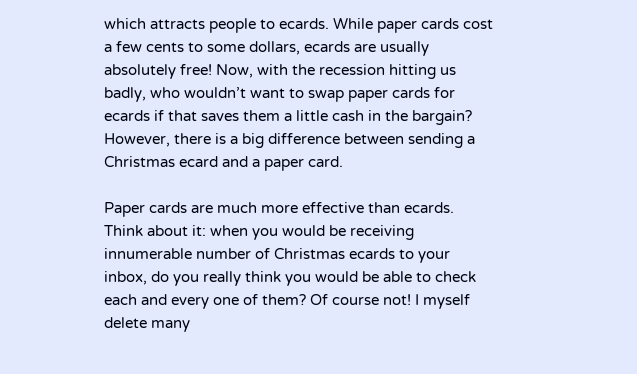which attracts people to ecards. While paper cards cost a few cents to some dollars, ecards are usually absolutely free! Now, with the recession hitting us badly, who wouldn’t want to swap paper cards for ecards if that saves them a little cash in the bargain? However, there is a big difference between sending a Christmas ecard and a paper card.

Paper cards are much more effective than ecards. Think about it: when you would be receiving innumerable number of Christmas ecards to your inbox, do you really think you would be able to check each and every one of them? Of course not! I myself delete many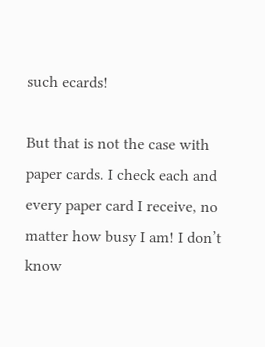such ecards!

But that is not the case with paper cards. I check each and every paper card I receive, no matter how busy I am! I don’t know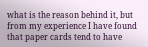what is the reason behind it, but from my experience I have found that paper cards tend to have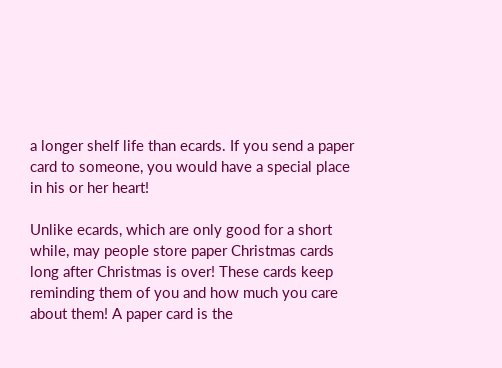a longer shelf life than ecards. If you send a paper card to someone, you would have a special place in his or her heart!

Unlike ecards, which are only good for a short while, may people store paper Christmas cards long after Christmas is over! These cards keep reminding them of you and how much you care about them! A paper card is the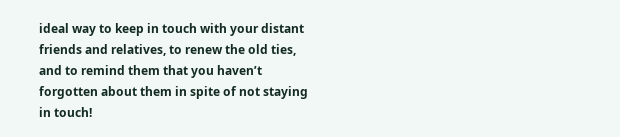ideal way to keep in touch with your distant friends and relatives, to renew the old ties, and to remind them that you haven’t forgotten about them in spite of not staying in touch!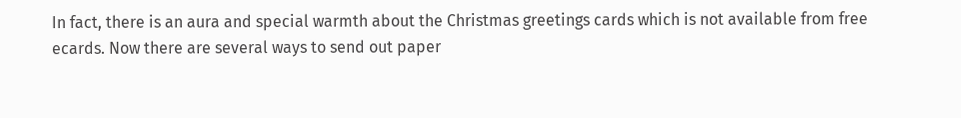In fact, there is an aura and special warmth about the Christmas greetings cards which is not available from free ecards. Now there are several ways to send out paper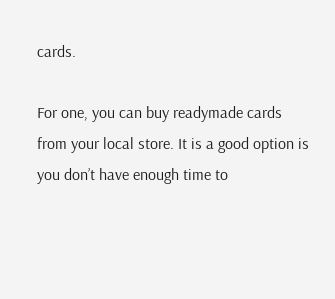cards.

For one, you can buy readymade cards from your local store. It is a good option is you don’t have enough time to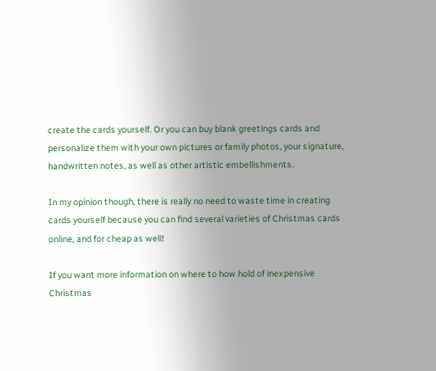create the cards yourself. Or you can buy blank greetings cards and personalize them with your own pictures or family photos, your signature, handwritten notes, as well as other artistic embellishments.

In my opinion though, there is really no need to waste time in creating cards yourself because you can find several varieties of Christmas cards online, and for cheap as well!

If you want more information on where to how hold of inexpensive Christmas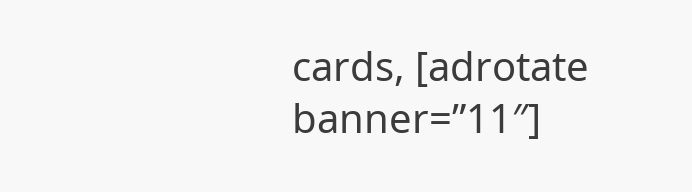cards, [adrotate banner=”11″]